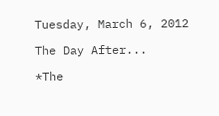Tuesday, March 6, 2012

The Day After...

*The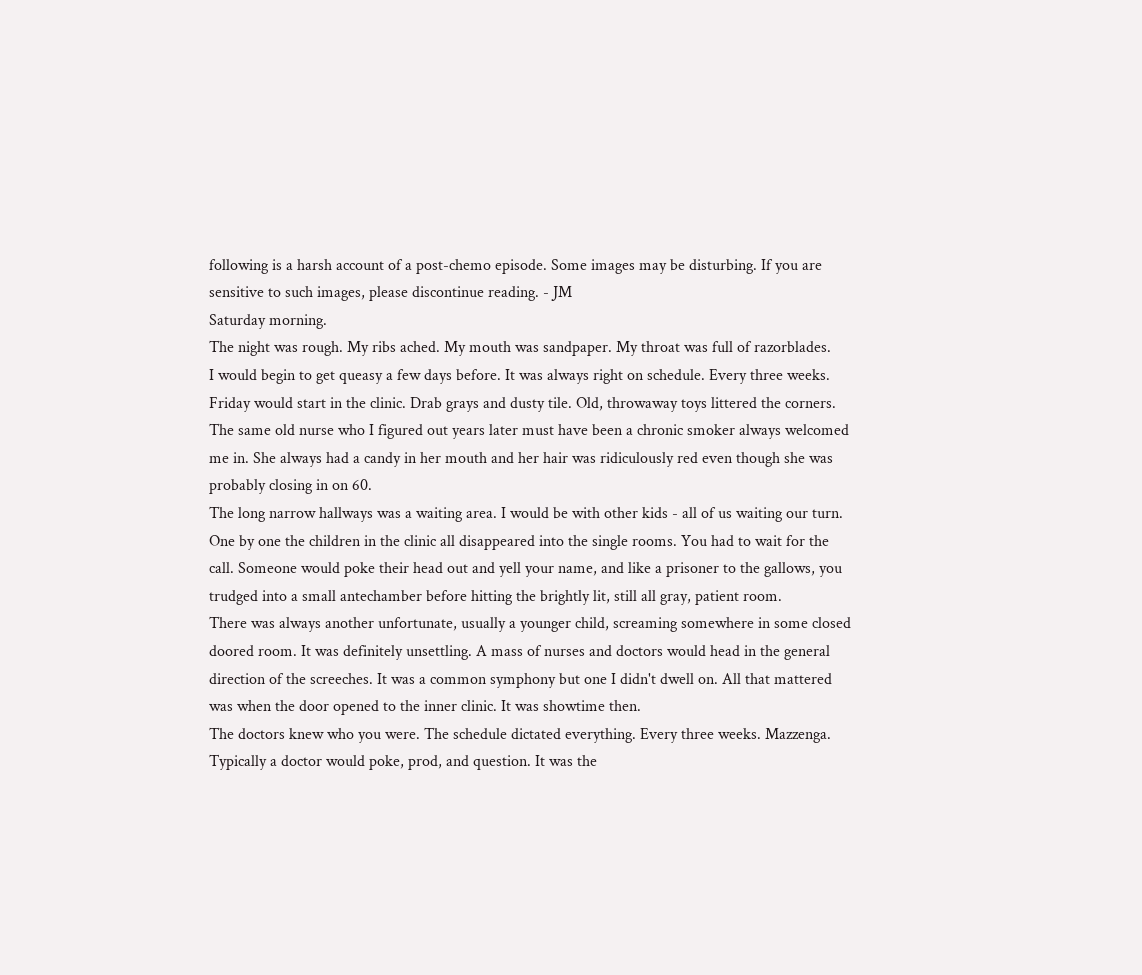following is a harsh account of a post-chemo episode. Some images may be disturbing. If you are sensitive to such images, please discontinue reading. - JM
Saturday morning.
The night was rough. My ribs ached. My mouth was sandpaper. My throat was full of razorblades.
I would begin to get queasy a few days before. It was always right on schedule. Every three weeks.
Friday would start in the clinic. Drab grays and dusty tile. Old, throwaway toys littered the corners. The same old nurse who I figured out years later must have been a chronic smoker always welcomed me in. She always had a candy in her mouth and her hair was ridiculously red even though she was probably closing in on 60.
The long narrow hallways was a waiting area. I would be with other kids - all of us waiting our turn.
One by one the children in the clinic all disappeared into the single rooms. You had to wait for the call. Someone would poke their head out and yell your name, and like a prisoner to the gallows, you trudged into a small antechamber before hitting the brightly lit, still all gray, patient room.
There was always another unfortunate, usually a younger child, screaming somewhere in some closed doored room. It was definitely unsettling. A mass of nurses and doctors would head in the general direction of the screeches. It was a common symphony but one I didn't dwell on. All that mattered was when the door opened to the inner clinic. It was showtime then.
The doctors knew who you were. The schedule dictated everything. Every three weeks. Mazzenga.
Typically a doctor would poke, prod, and question. It was the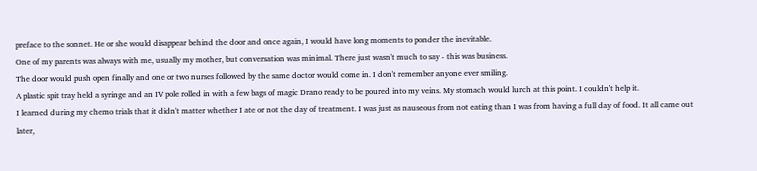preface to the sonnet. He or she would disappear behind the door and once again, I would have long moments to ponder the inevitable.
One of my parents was always with me, usually my mother, but conversation was minimal. There just wasn't much to say - this was business.
The door would push open finally and one or two nurses followed by the same doctor would come in. I don't remember anyone ever smiling.
A plastic spit tray held a syringe and an IV pole rolled in with a few bags of magic Drano ready to be poured into my veins. My stomach would lurch at this point. I couldn't help it.
I learned during my chemo trials that it didn't matter whether I ate or not the day of treatment. I was just as nauseous from not eating than I was from having a full day of food. It all came out later,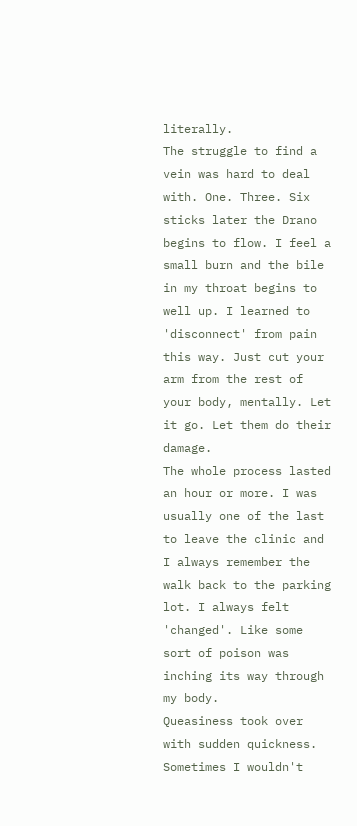literally.
The struggle to find a vein was hard to deal with. One. Three. Six sticks later the Drano begins to flow. I feel a small burn and the bile in my throat begins to well up. I learned to 'disconnect' from pain this way. Just cut your arm from the rest of your body, mentally. Let it go. Let them do their damage.
The whole process lasted an hour or more. I was usually one of the last to leave the clinic and I always remember the walk back to the parking lot. I always felt 'changed'. Like some sort of poison was inching its way through my body.
Queasiness took over with sudden quickness. Sometimes I wouldn't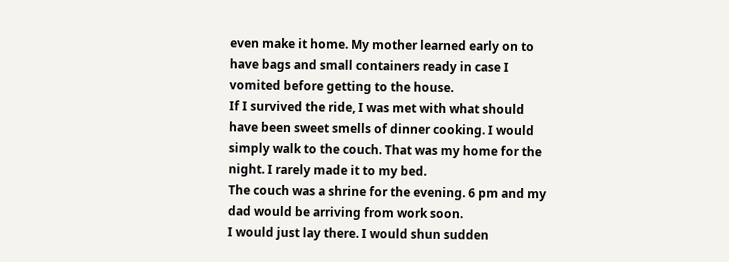even make it home. My mother learned early on to have bags and small containers ready in case I vomited before getting to the house.
If I survived the ride, I was met with what should have been sweet smells of dinner cooking. I would simply walk to the couch. That was my home for the night. I rarely made it to my bed.
The couch was a shrine for the evening. 6 pm and my dad would be arriving from work soon.
I would just lay there. I would shun sudden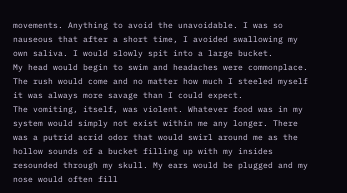movements. Anything to avoid the unavoidable. I was so nauseous that after a short time, I avoided swallowing my own saliva. I would slowly spit into a large bucket.
My head would begin to swim and headaches were commonplace. The rush would come and no matter how much I steeled myself it was always more savage than I could expect.
The vomiting, itself, was violent. Whatever food was in my system would simply not exist within me any longer. There was a putrid acrid odor that would swirl around me as the hollow sounds of a bucket filling up with my insides resounded through my skull. My ears would be plugged and my nose would often fill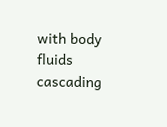with body fluids cascading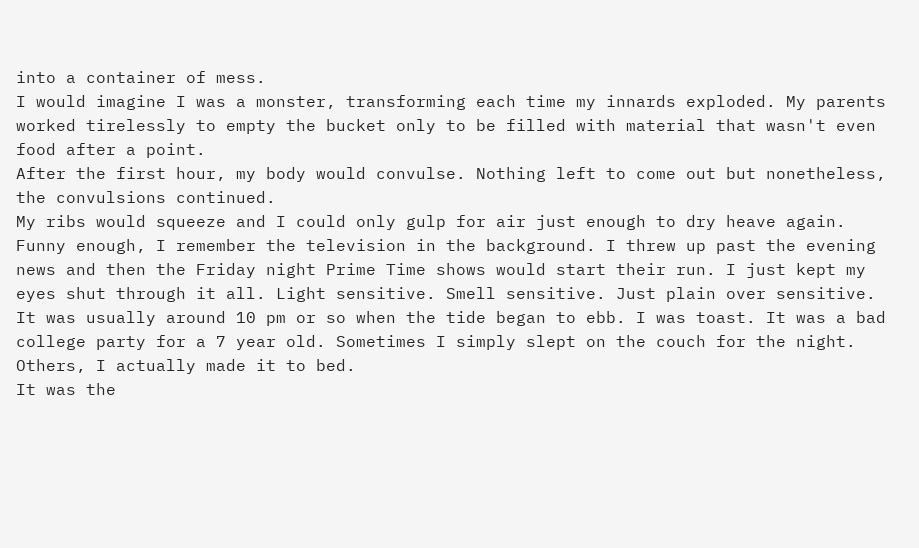into a container of mess.
I would imagine I was a monster, transforming each time my innards exploded. My parents worked tirelessly to empty the bucket only to be filled with material that wasn't even food after a point.
After the first hour, my body would convulse. Nothing left to come out but nonetheless, the convulsions continued.
My ribs would squeeze and I could only gulp for air just enough to dry heave again.
Funny enough, I remember the television in the background. I threw up past the evening news and then the Friday night Prime Time shows would start their run. I just kept my eyes shut through it all. Light sensitive. Smell sensitive. Just plain over sensitive.
It was usually around 10 pm or so when the tide began to ebb. I was toast. It was a bad college party for a 7 year old. Sometimes I simply slept on the couch for the night. Others, I actually made it to bed.
It was the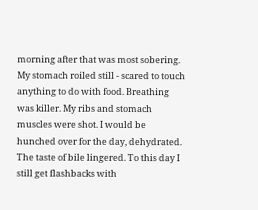morning after that was most sobering. My stomach roiled still - scared to touch anything to do with food. Breathing was killer. My ribs and stomach muscles were shot. I would be hunched over for the day, dehydrated. The taste of bile lingered. To this day I still get flashbacks with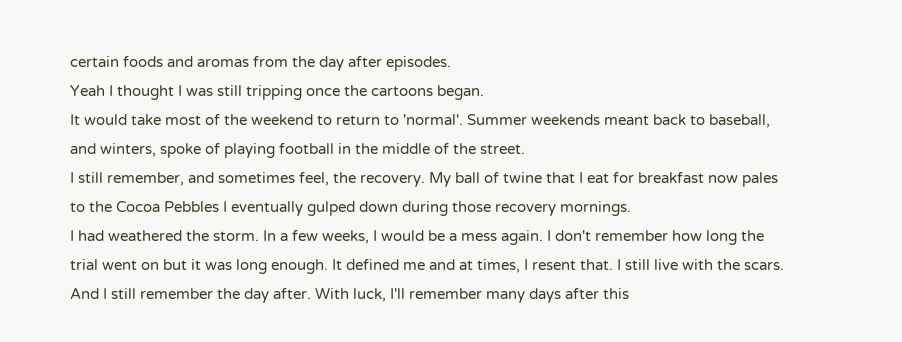certain foods and aromas from the day after episodes.
Yeah I thought I was still tripping once the cartoons began.
It would take most of the weekend to return to 'normal'. Summer weekends meant back to baseball, and winters, spoke of playing football in the middle of the street.
I still remember, and sometimes feel, the recovery. My ball of twine that I eat for breakfast now pales to the Cocoa Pebbles I eventually gulped down during those recovery mornings.
I had weathered the storm. In a few weeks, I would be a mess again. I don't remember how long the trial went on but it was long enough. It defined me and at times, I resent that. I still live with the scars.
And I still remember the day after. With luck, I'll remember many days after this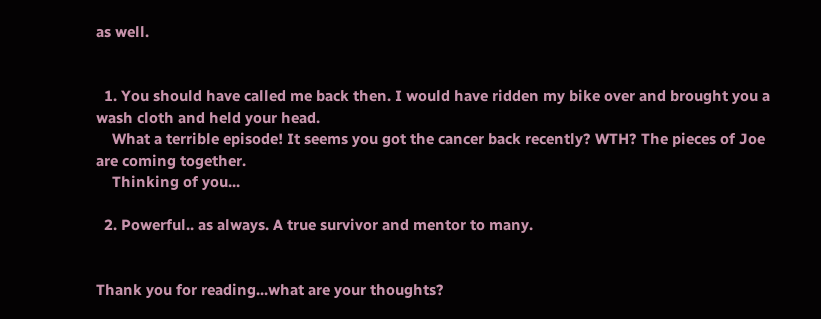as well.


  1. You should have called me back then. I would have ridden my bike over and brought you a wash cloth and held your head.
    What a terrible episode! It seems you got the cancer back recently? WTH? The pieces of Joe are coming together.
    Thinking of you...

  2. Powerful.. as always. A true survivor and mentor to many.


Thank you for reading...what are your thoughts?